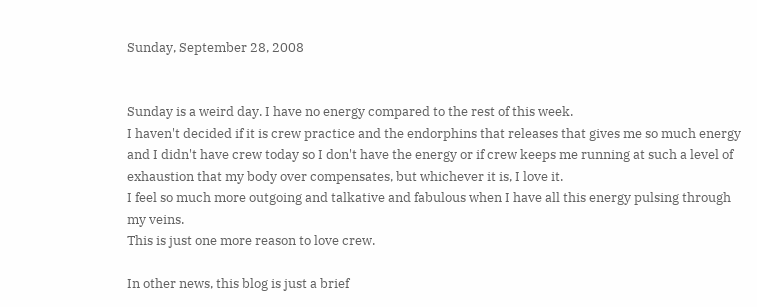Sunday, September 28, 2008


Sunday is a weird day. I have no energy compared to the rest of this week.
I haven't decided if it is crew practice and the endorphins that releases that gives me so much energy and I didn't have crew today so I don't have the energy or if crew keeps me running at such a level of exhaustion that my body over compensates, but whichever it is, I love it.
I feel so much more outgoing and talkative and fabulous when I have all this energy pulsing through my veins.
This is just one more reason to love crew.

In other news, this blog is just a brief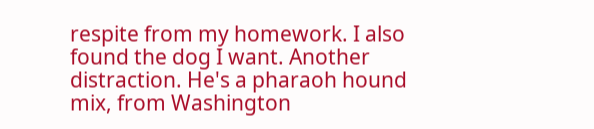respite from my homework. I also found the dog I want. Another distraction. He's a pharaoh hound mix, from Washington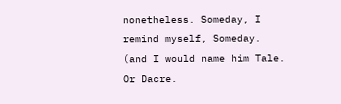nonetheless. Someday, I remind myself, Someday. (and I would name him Tale. Or Dacre.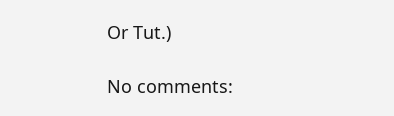Or Tut.)

No comments: